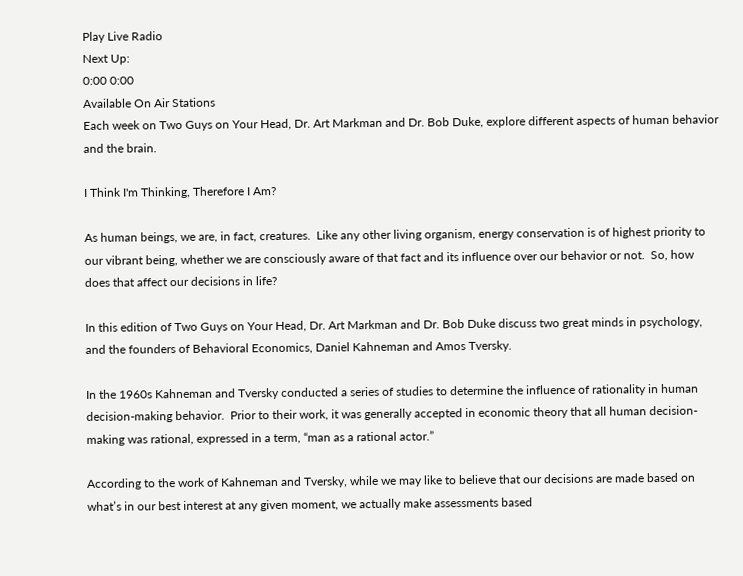Play Live Radio
Next Up:
0:00 0:00
Available On Air Stations
Each week on Two Guys on Your Head, Dr. Art Markman and Dr. Bob Duke, explore different aspects of human behavior and the brain.

I Think I'm Thinking, Therefore I Am?

As human beings, we are, in fact, creatures.  Like any other living organism, energy conservation is of highest priority to our vibrant being, whether we are consciously aware of that fact and its influence over our behavior or not.  So, how does that affect our decisions in life?

In this edition of Two Guys on Your Head, Dr. Art Markman and Dr. Bob Duke discuss two great minds in psychology, and the founders of Behavioral Economics, Daniel Kahneman and Amos Tversky.

In the 1960s Kahneman and Tversky conducted a series of studies to determine the influence of rationality in human decision-making behavior.  Prior to their work, it was generally accepted in economic theory that all human decision-making was rational, expressed in a term, “man as a rational actor.”

According to the work of Kahneman and Tversky, while we may like to believe that our decisions are made based on what’s in our best interest at any given moment, we actually make assessments based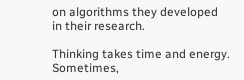on algorithms they developed in their research.

Thinking takes time and energy.  Sometimes,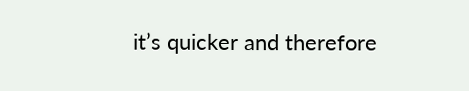it’s quicker and therefore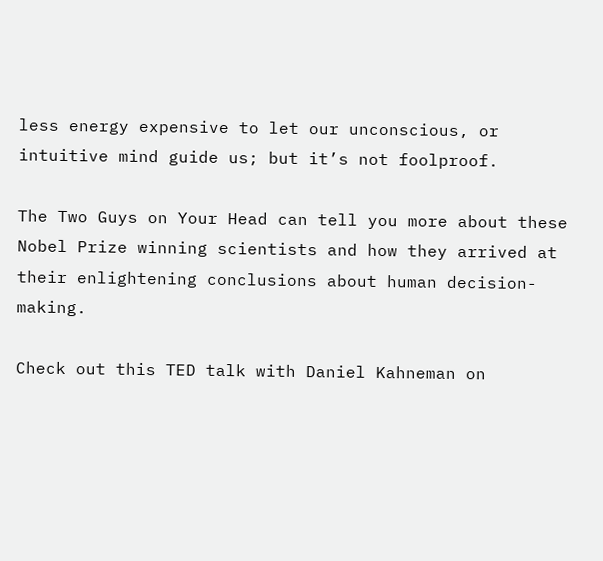less energy expensive to let our unconscious, or intuitive mind guide us; but it’s not foolproof.

The Two Guys on Your Head can tell you more about these Nobel Prize winning scientists and how they arrived at their enlightening conclusions about human decision-making.

Check out this TED talk with Daniel Kahneman on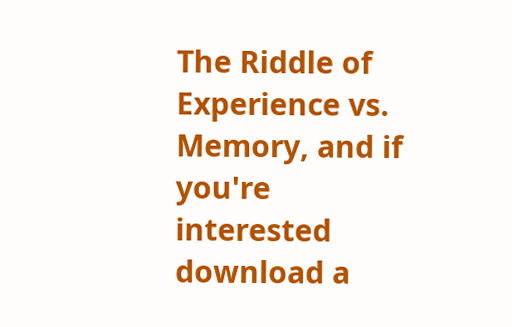The Riddle of Experience vs. Memory, and if you're interested download a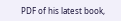PDF of his latest book,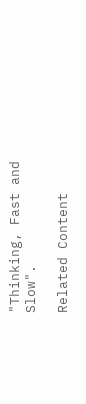"Thinking, Fast and Slow".

Related Content